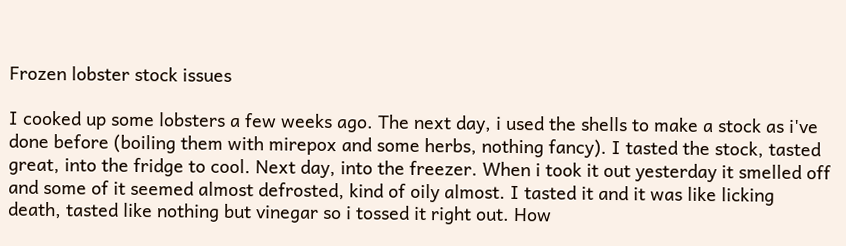Frozen lobster stock issues

I cooked up some lobsters a few weeks ago. The next day, i used the shells to make a stock as i've done before (boiling them with mirepox and some herbs, nothing fancy). I tasted the stock, tasted great, into the fridge to cool. Next day, into the freezer. When i took it out yesterday it smelled off and some of it seemed almost defrosted, kind of oily almost. I tasted it and it was like licking death, tasted like nothing but vinegar so i tossed it right out. How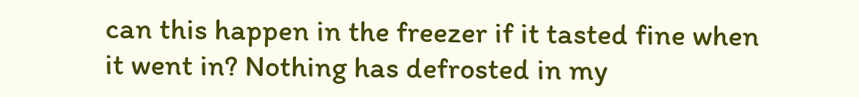can this happen in the freezer if it tasted fine when it went in? Nothing has defrosted in my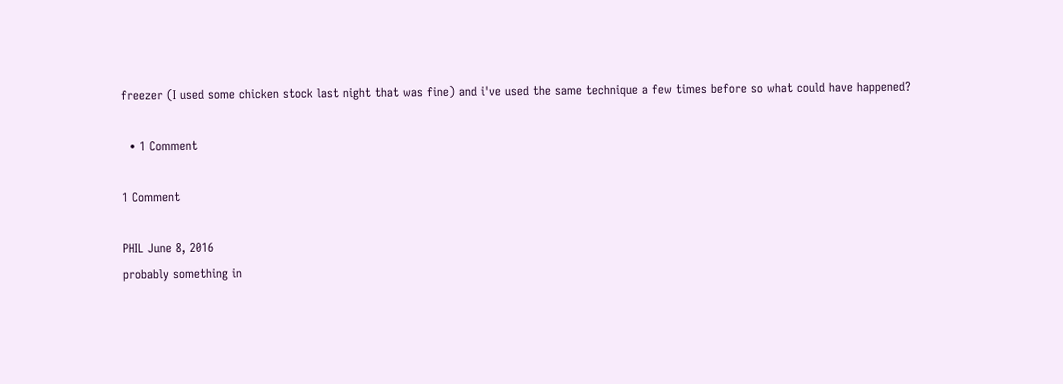freezer (I used some chicken stock last night that was fine) and i've used the same technique a few times before so what could have happened?

  • 1 Comment

1 Comment

PHIL June 8, 2016
probably something in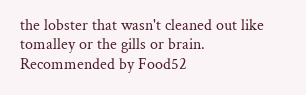the lobster that wasn't cleaned out like tomalley or the gills or brain.
Recommended by Food52